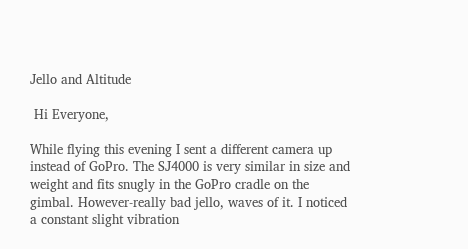Jello and Altitude

 Hi Everyone,

While flying this evening I sent a different camera up instead of GoPro. The SJ4000 is very similar in size and weight and fits snugly in the GoPro cradle on the gimbal. However-really bad jello, waves of it. I noticed a constant slight vibration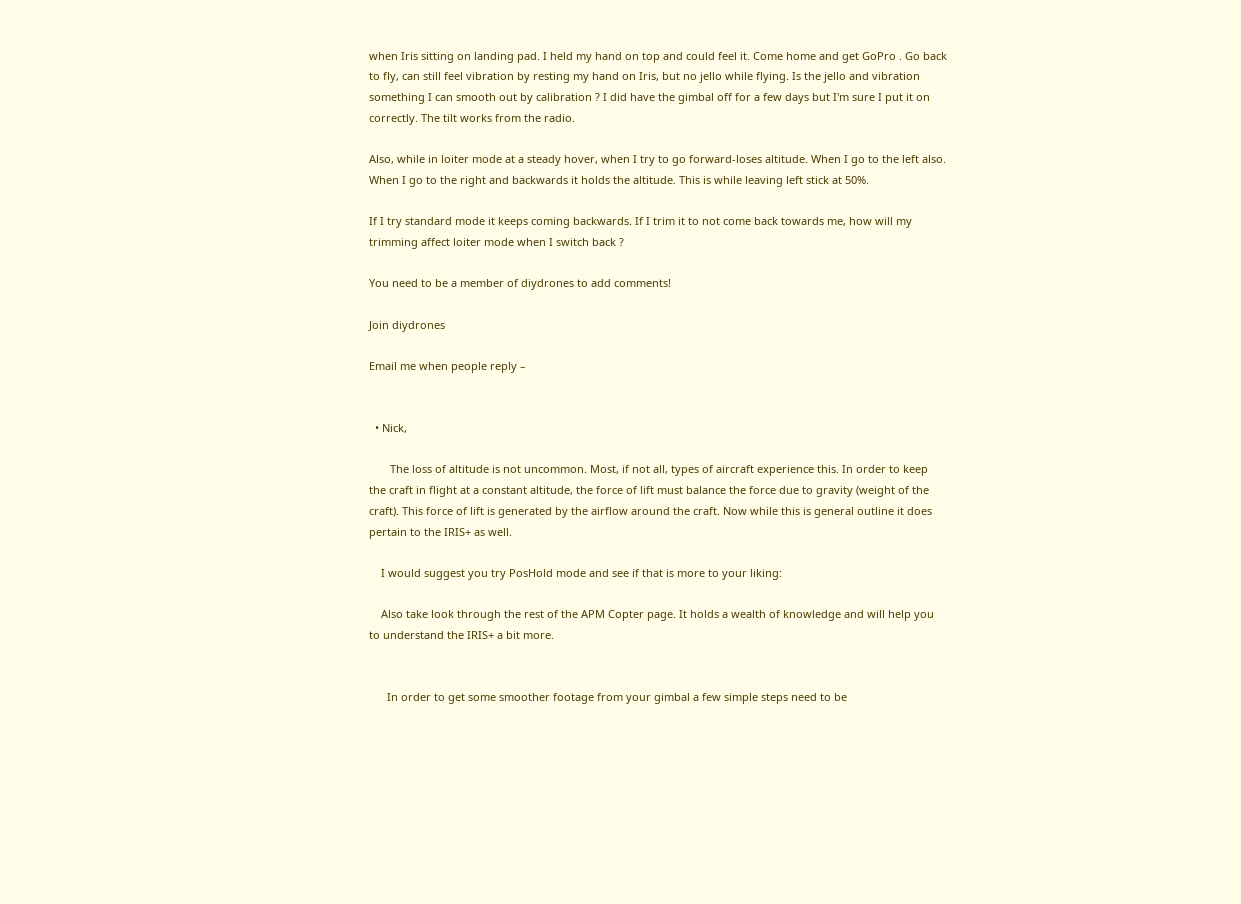when Iris sitting on landing pad. I held my hand on top and could feel it. Come home and get GoPro . Go back to fly, can still feel vibration by resting my hand on Iris, but no jello while flying. Is the jello and vibration something I can smooth out by calibration ? I did have the gimbal off for a few days but I'm sure I put it on correctly. The tilt works from the radio.

Also, while in loiter mode at a steady hover, when I try to go forward-loses altitude. When I go to the left also. When I go to the right and backwards it holds the altitude. This is while leaving left stick at 50%.

If I try standard mode it keeps coming backwards. If I trim it to not come back towards me, how will my trimming affect loiter mode when I switch back ?

You need to be a member of diydrones to add comments!

Join diydrones

Email me when people reply –


  • Nick,

       The loss of altitude is not uncommon. Most, if not all, types of aircraft experience this. In order to keep the craft in flight at a constant altitude, the force of lift must balance the force due to gravity (weight of the craft). This force of lift is generated by the airflow around the craft. Now while this is general outline it does pertain to the IRIS+ as well.

    I would suggest you try PosHold mode and see if that is more to your liking:

    Also take look through the rest of the APM Copter page. It holds a wealth of knowledge and will help you to understand the IRIS+ a bit more.


      In order to get some smoother footage from your gimbal a few simple steps need to be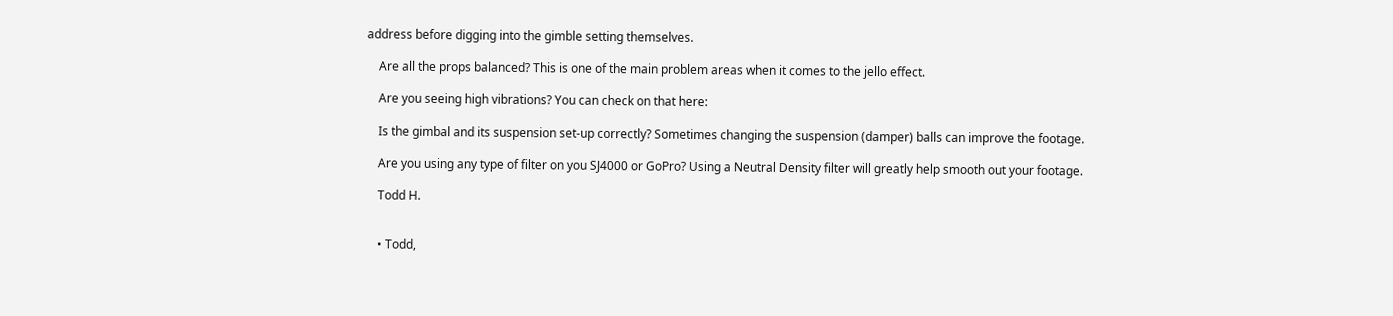address before digging into the gimble setting themselves.

    Are all the props balanced? This is one of the main problem areas when it comes to the jello effect.

    Are you seeing high vibrations? You can check on that here:

    Is the gimbal and its suspension set-up correctly? Sometimes changing the suspension (damper) balls can improve the footage.

    Are you using any type of filter on you SJ4000 or GoPro? Using a Neutral Density filter will greatly help smooth out your footage.

    Todd H.


    • Todd,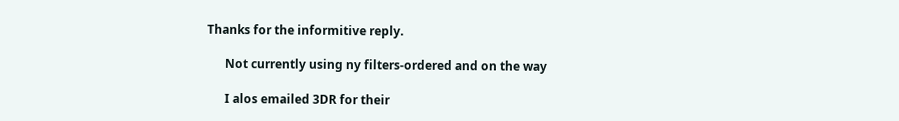Thanks for the informitive reply.

      Not currently using ny filters-ordered and on the way

      I alos emailed 3DR for their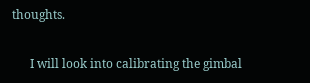thoughts.

      I will look into calibrating the gimbal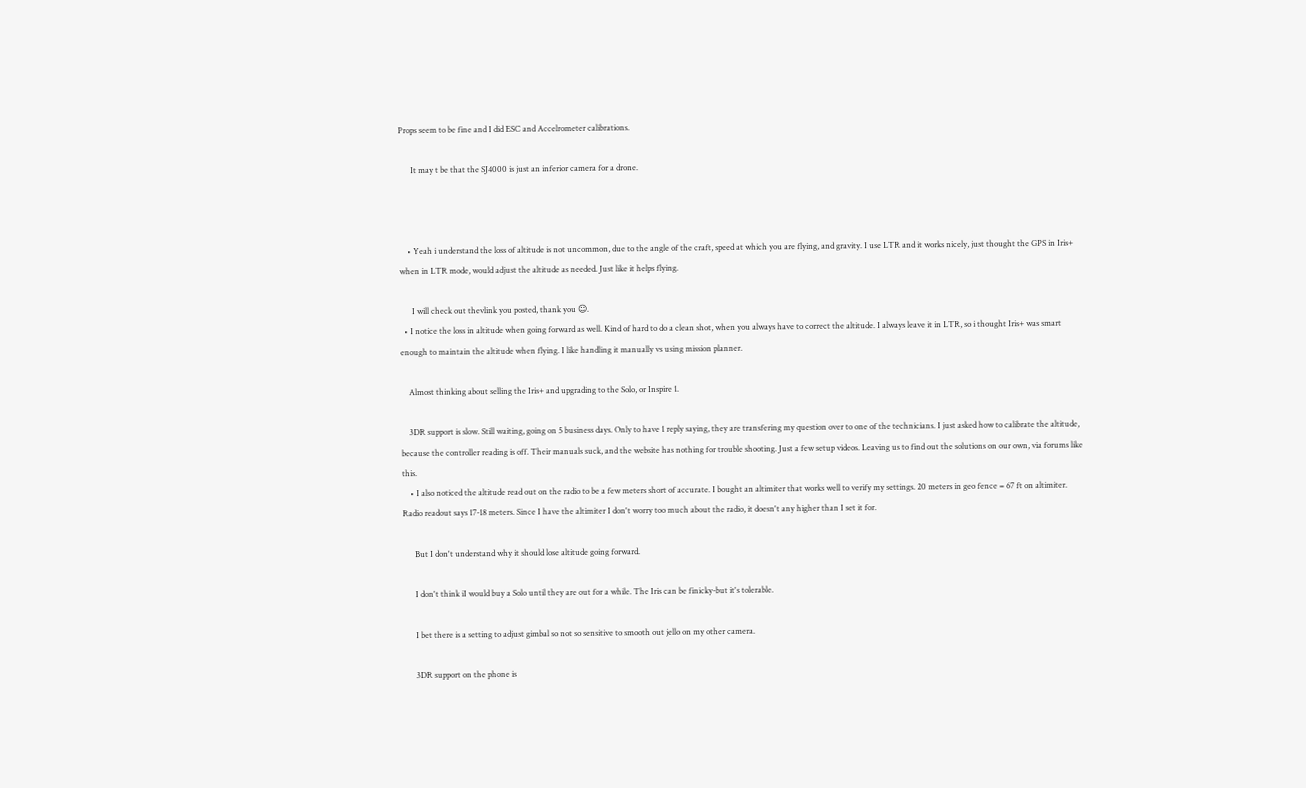Props seem to be fine and I did ESC and Accelrometer calibrations.

      It may t be that the SJ4000 is just an inferior camera for a drone.



    • Yeah i understand the loss of altitude is not uncommon, due to the angle of the craft, speed at which you are flying, and gravity. I use LTR and it works nicely, just thought the GPS in Iris+ when in LTR mode, would adjust the altitude as needed. Just like it helps flying.

      I will check out thevlink you posted, thank you ☺.
  • I notice the loss in altitude when going forward as well. Kind of hard to do a clean shot, when you always have to correct the altitude. I always leave it in LTR, so i thought Iris+ was smart enough to maintain the altitude when flying. I like handling it manually vs using mission planner.

    Almost thinking about selling the Iris+ and upgrading to the Solo, or Inspire 1.

    3DR support is slow. Still waiting, going on 5 business days. Only to have 1 reply saying, they are transfering my question over to one of the technicians. I just asked how to calibrate the altitude, because the controller reading is off. Their manuals suck, and the website has nothing for trouble shooting. Just a few setup videos. Leaving us to find out the solutions on our own, via forums like this.
    • I also noticed the altitude read out on the radio to be a few meters short of accurate. I bought an altimiter that works well to verify my settings. 20 meters in geo fence = 67 ft on altimiter. Radio readout says 17-18 meters. Since I have the altimiter I don't worry too much about the radio, it doesn't any higher than I set it for.

      But I don't understand why it should lose altitude going forward.

      I don't think iI would buy a Solo until they are out for a while. The Iris can be finicky-but it's tolerable.

      I bet there is a setting to adjust gimbal so not so sensitive to smooth out jello on my other camera.

      3DR support on the phone is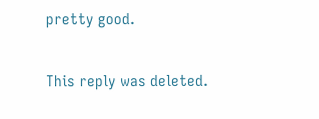pretty good.

This reply was deleted.